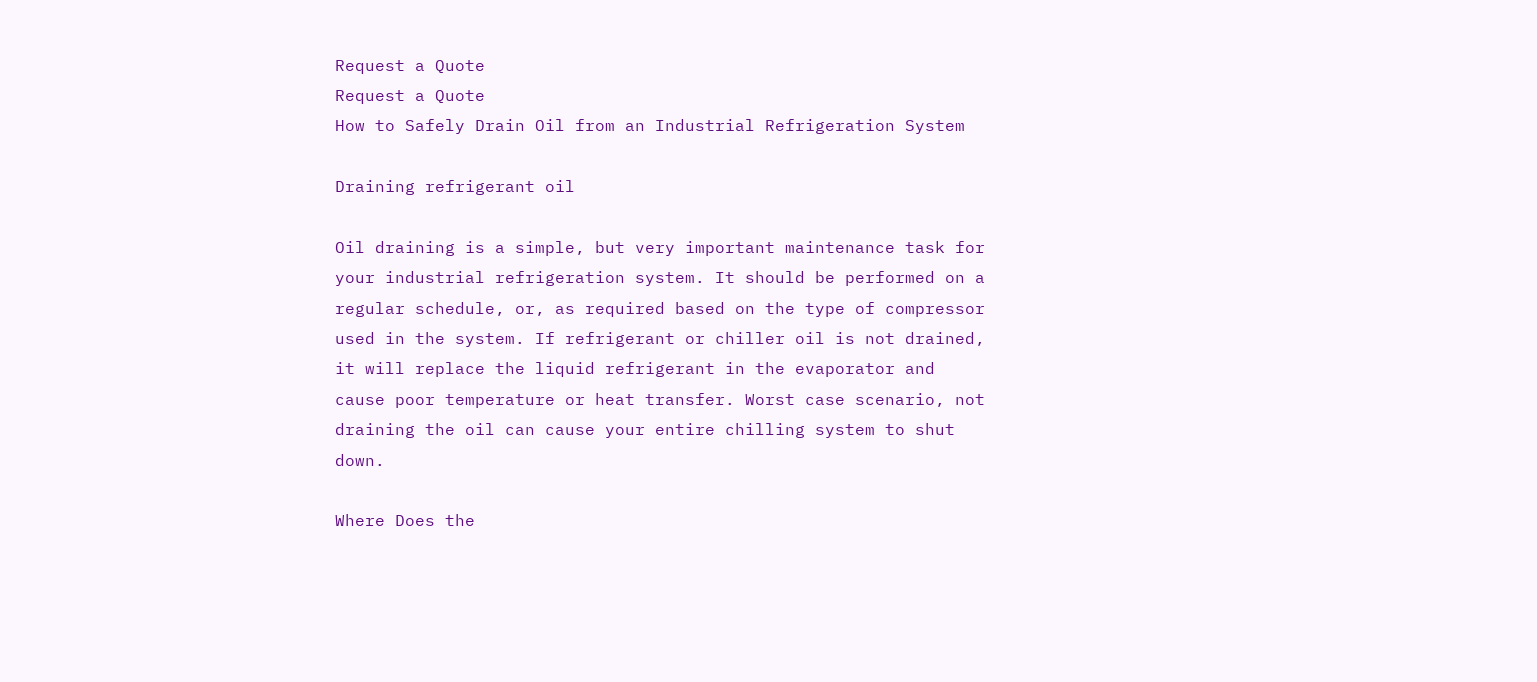Request a Quote
Request a Quote
How to Safely Drain Oil from an Industrial Refrigeration System

Draining refrigerant oil

Oil draining is a simple, but very important maintenance task for your industrial refrigeration system. It should be performed on a regular schedule, or, as required based on the type of compressor used in the system. If refrigerant or chiller oil is not drained, it will replace the liquid refrigerant in the evaporator and cause poor temperature or heat transfer. Worst case scenario, not draining the oil can cause your entire chilling system to shut down.

Where Does the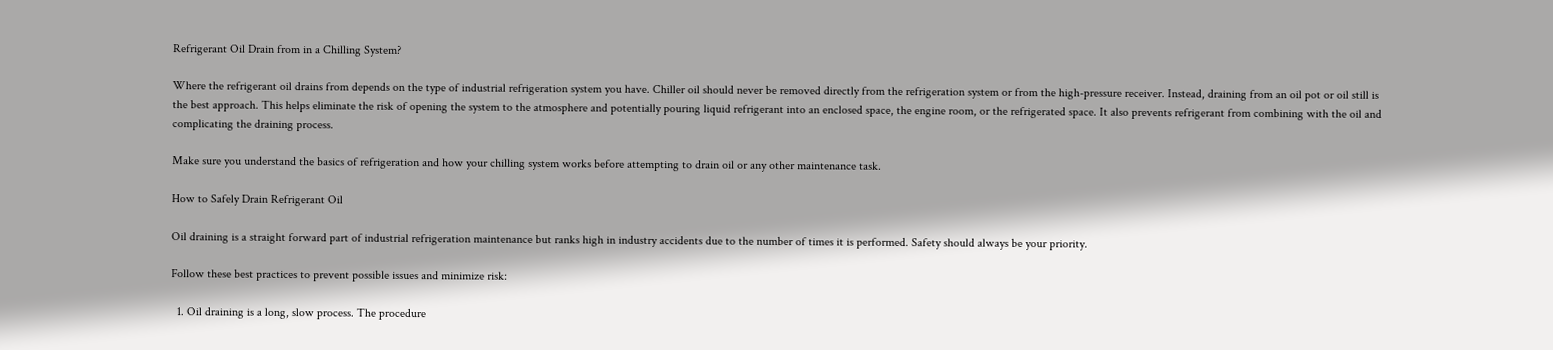Refrigerant Oil Drain from in a Chilling System?

Where the refrigerant oil drains from depends on the type of industrial refrigeration system you have. Chiller oil should never be removed directly from the refrigeration system or from the high-pressure receiver. Instead, draining from an oil pot or oil still is the best approach. This helps eliminate the risk of opening the system to the atmosphere and potentially pouring liquid refrigerant into an enclosed space, the engine room, or the refrigerated space. It also prevents refrigerant from combining with the oil and complicating the draining process.

Make sure you understand the basics of refrigeration and how your chilling system works before attempting to drain oil or any other maintenance task.

How to Safely Drain Refrigerant Oil

Oil draining is a straight forward part of industrial refrigeration maintenance but ranks high in industry accidents due to the number of times it is performed. Safety should always be your priority.

Follow these best practices to prevent possible issues and minimize risk:

  1. Oil draining is a long, slow process. The procedure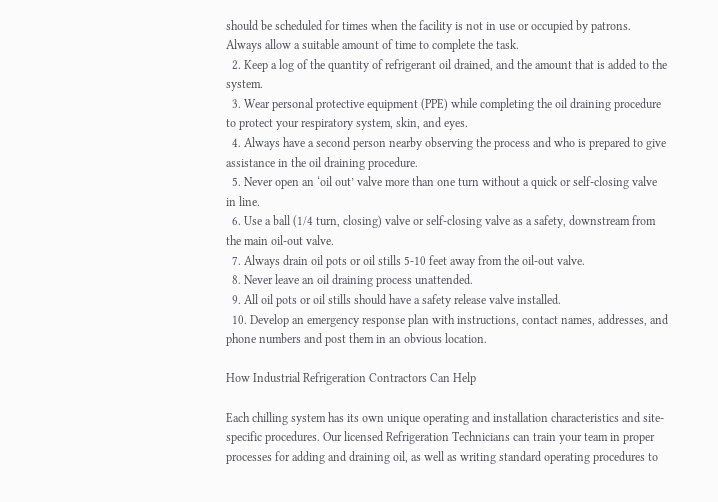should be scheduled for times when the facility is not in use or occupied by patrons. Always allow a suitable amount of time to complete the task.
  2. Keep a log of the quantity of refrigerant oil drained, and the amount that is added to the system.
  3. Wear personal protective equipment (PPE) while completing the oil draining procedure to protect your respiratory system, skin, and eyes.
  4. Always have a second person nearby observing the process and who is prepared to give assistance in the oil draining procedure.
  5. Never open an ‘oil out’ valve more than one turn without a quick or self-closing valve in line.
  6. Use a ball (1/4 turn, closing) valve or self-closing valve as a safety, downstream from the main oil-out valve.
  7. Always drain oil pots or oil stills 5-10 feet away from the oil-out valve.
  8. Never leave an oil draining process unattended.
  9. All oil pots or oil stills should have a safety release valve installed.
  10. Develop an emergency response plan with instructions, contact names, addresses, and phone numbers and post them in an obvious location.

How Industrial Refrigeration Contractors Can Help

Each chilling system has its own unique operating and installation characteristics and site-specific procedures. Our licensed Refrigeration Technicians can train your team in proper processes for adding and draining oil, as well as writing standard operating procedures to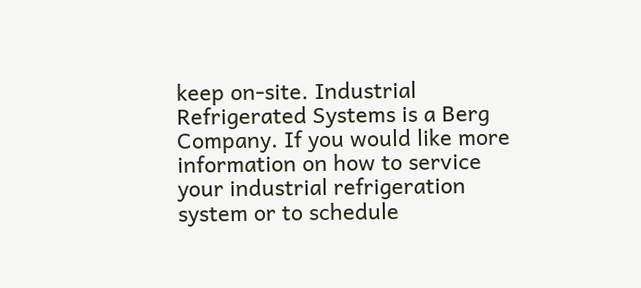keep on-site. Industrial Refrigerated Systems is a Berg Company. If you would like more information on how to service your industrial refrigeration system or to schedule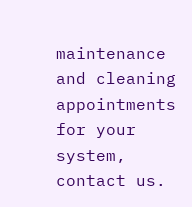maintenance and cleaning appointments for your system, contact us.